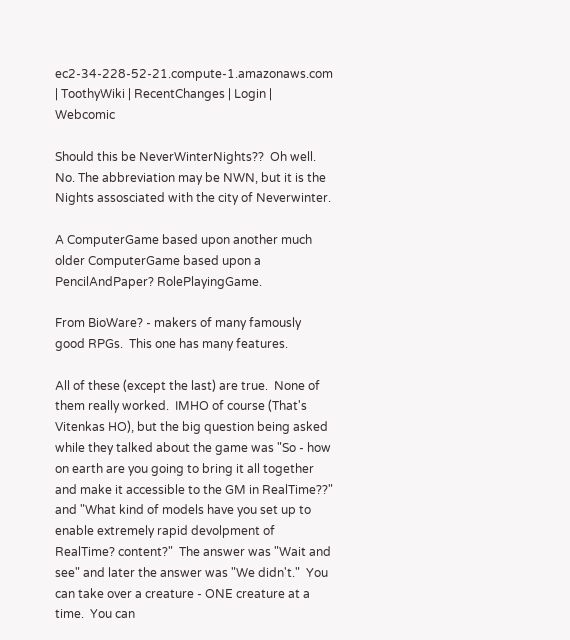ec2-34-228-52-21.compute-1.amazonaws.com | ToothyWiki | RecentChanges | Login | Webcomic

Should this be NeverWinterNights??  Oh well.
No. The abbreviation may be NWN, but it is the Nights assosciated with the city of Neverwinter.

A ComputerGame based upon another much older ComputerGame based upon a PencilAndPaper? RolePlayingGame.

From BioWare? - makers of many famously good RPGs.  This one has many features.

All of these (except the last) are true.  None of them really worked.  IMHO of course (That's Vitenkas HO), but the big question being asked while they talked about the game was "So - how on earth are you going to bring it all together and make it accessible to the GM in RealTime??"  and "What kind of models have you set up to enable extremely rapid devolpment of RealTime? content?"  The answer was "Wait and see" and later the answer was "We didn't."  You can take over a creature - ONE creature at a time.  You can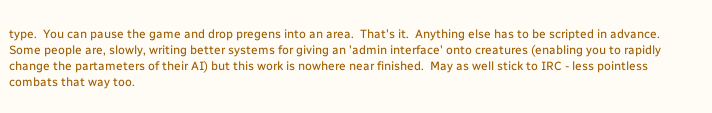type.  You can pause the game and drop pregens into an area.  That's it.  Anything else has to be scripted in advance.  Some people are, slowly, writing better systems for giving an 'admin interface' onto creatures (enabling you to rapidly change the partameters of their AI) but this work is nowhere near finished.  May as well stick to IRC - less pointless combats that way too.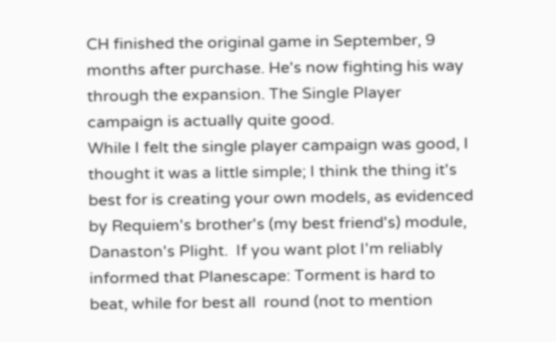CH finished the original game in September, 9 months after purchase. He's now fighting his way through the expansion. The Single Player campaign is actually quite good.
While I felt the single player campaign was good, I thought it was a little simple; I think the thing it's best for is creating your own models, as evidenced by Requiem's brother's (my best friend's) module, Danaston's Plight.  If you want plot I'm reliably informed that Planescape: Torment is hard to beat, while for best all  round (not to mention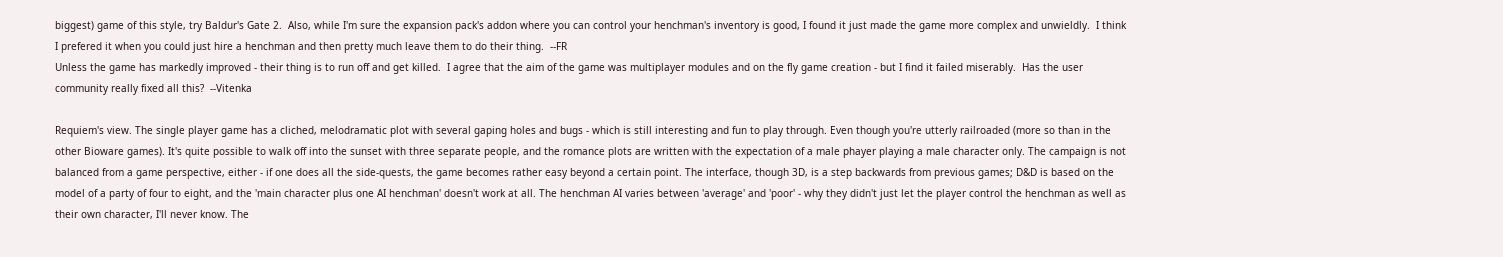biggest) game of this style, try Baldur's Gate 2.  Also, while I'm sure the expansion pack's addon where you can control your henchman's inventory is good, I found it just made the game more complex and unwieldly.  I think I prefered it when you could just hire a henchman and then pretty much leave them to do their thing.  --FR
Unless the game has markedly improved - their thing is to run off and get killed.  I agree that the aim of the game was multiplayer modules and on the fly game creation - but I find it failed miserably.  Has the user community really fixed all this?  --Vitenka

Requiem's view. The single player game has a cliched, melodramatic plot with several gaping holes and bugs - which is still interesting and fun to play through. Even though you're utterly railroaded (more so than in the other Bioware games). It's quite possible to walk off into the sunset with three separate people, and the romance plots are written with the expectation of a male phayer playing a male character only. The campaign is not balanced from a game perspective, either - if one does all the side-quests, the game becomes rather easy beyond a certain point. The interface, though 3D, is a step backwards from previous games; D&D is based on the model of a party of four to eight, and the 'main character plus one AI henchman' doesn't work at all. The henchman AI varies between 'average' and 'poor' - why they didn't just let the player control the henchman as well as their own character, I'll never know. The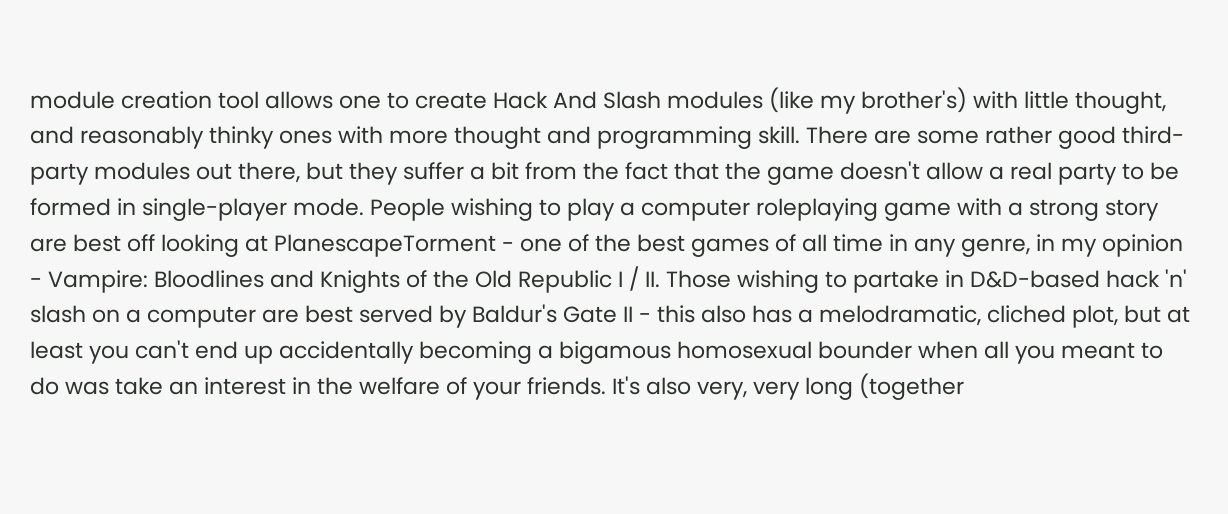module creation tool allows one to create Hack And Slash modules (like my brother's) with little thought, and reasonably thinky ones with more thought and programming skill. There are some rather good third-party modules out there, but they suffer a bit from the fact that the game doesn't allow a real party to be formed in single-player mode. People wishing to play a computer roleplaying game with a strong story are best off looking at PlanescapeTorment - one of the best games of all time in any genre, in my opinion - Vampire: Bloodlines and Knights of the Old Republic I / II. Those wishing to partake in D&D-based hack 'n' slash on a computer are best served by Baldur's Gate II - this also has a melodramatic, cliched plot, but at least you can't end up accidentally becoming a bigamous homosexual bounder when all you meant to do was take an interest in the welfare of your friends. It's also very, very long (together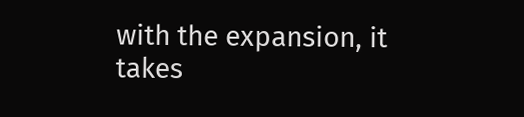with the expansion, it takes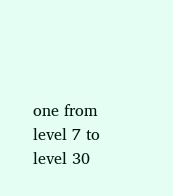one from level 7 to level 30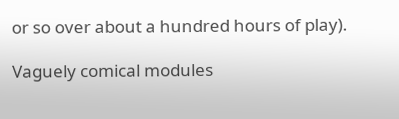or so over about a hundred hours of play).

Vaguely comical modules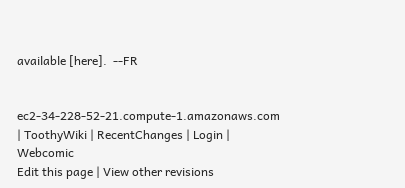available [here].  --FR


ec2-34-228-52-21.compute-1.amazonaws.com | ToothyWiki | RecentChanges | Login | Webcomic
Edit this page | View other revisions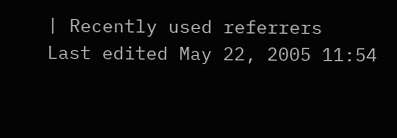| Recently used referrers
Last edited May 22, 2005 11:54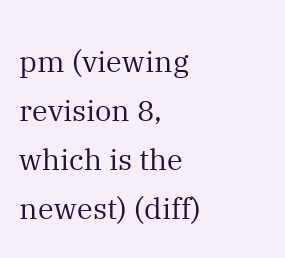pm (viewing revision 8, which is the newest) (diff)